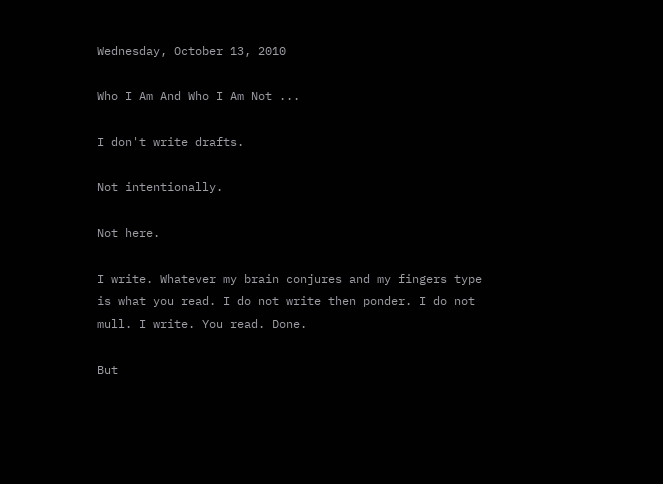Wednesday, October 13, 2010

Who I Am And Who I Am Not ...

I don't write drafts.

Not intentionally.

Not here.

I write. Whatever my brain conjures and my fingers type is what you read. I do not write then ponder. I do not mull. I write. You read. Done.

But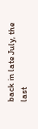back in late July, the last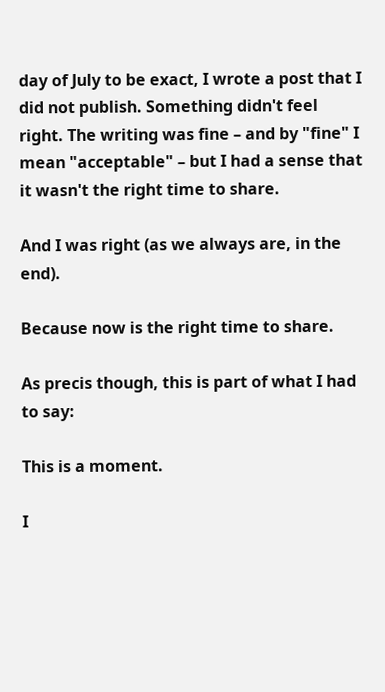day of July to be exact, I wrote a post that I did not publish. Something didn't feel right. The writing was fine – and by "fine" I mean "acceptable" – but I had a sense that it wasn't the right time to share.

And I was right (as we always are, in the end).

Because now is the right time to share.

As precis though, this is part of what I had to say:

This is a moment.

I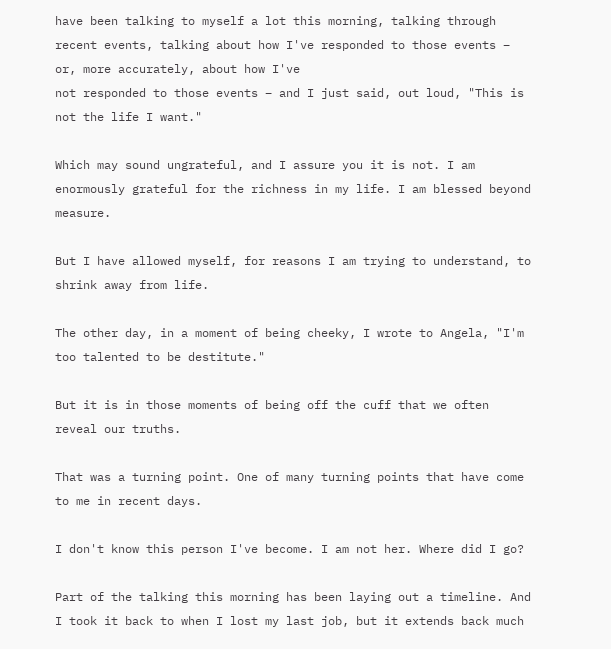have been talking to myself a lot this morning, talking through recent events, talking about how I've responded to those events – or, more accurately, about how I've
not responded to those events – and I just said, out loud, "This is not the life I want."

Which may sound ungrateful, and I assure you it is not. I am enormously grateful for the richness in my life. I am blessed beyond measure.

But I have allowed myself, for reasons I am trying to understand, to shrink away from life.

The other day, in a moment of being cheeky, I wrote to Angela, "I'm too talented to be destitute."

But it is in those moments of being off the cuff that we often reveal our truths.

That was a turning point. One of many turning points that have come to me in recent days.

I don't know this person I've become. I am not her. Where did I go?

Part of the talking this morning has been laying out a timeline. And I took it back to when I lost my last job, but it extends back much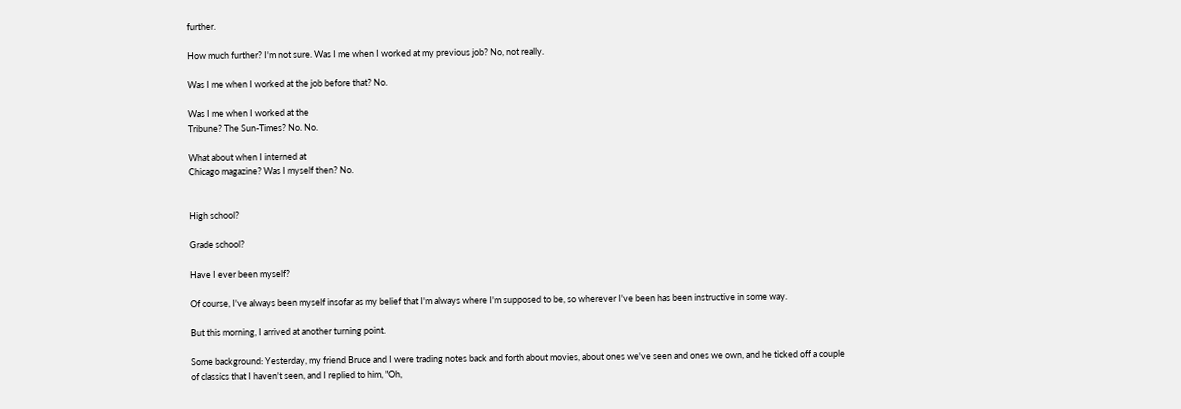further.

How much further? I'm not sure. Was I me when I worked at my previous job? No, not really.

Was I me when I worked at the job before that? No.

Was I me when I worked at the
Tribune? The Sun-Times? No. No.

What about when I interned at
Chicago magazine? Was I myself then? No.


High school?

Grade school?

Have I ever been myself?

Of course, I've always been myself insofar as my belief that I'm always where I'm supposed to be, so wherever I've been has been instructive in some way.

But this morning, I arrived at another turning point.

Some background: Yesterday, my friend Bruce and I were trading notes back and forth about movies, about ones we've seen and ones we own, and he ticked off a couple of classics that I haven't seen, and I replied to him, "Oh,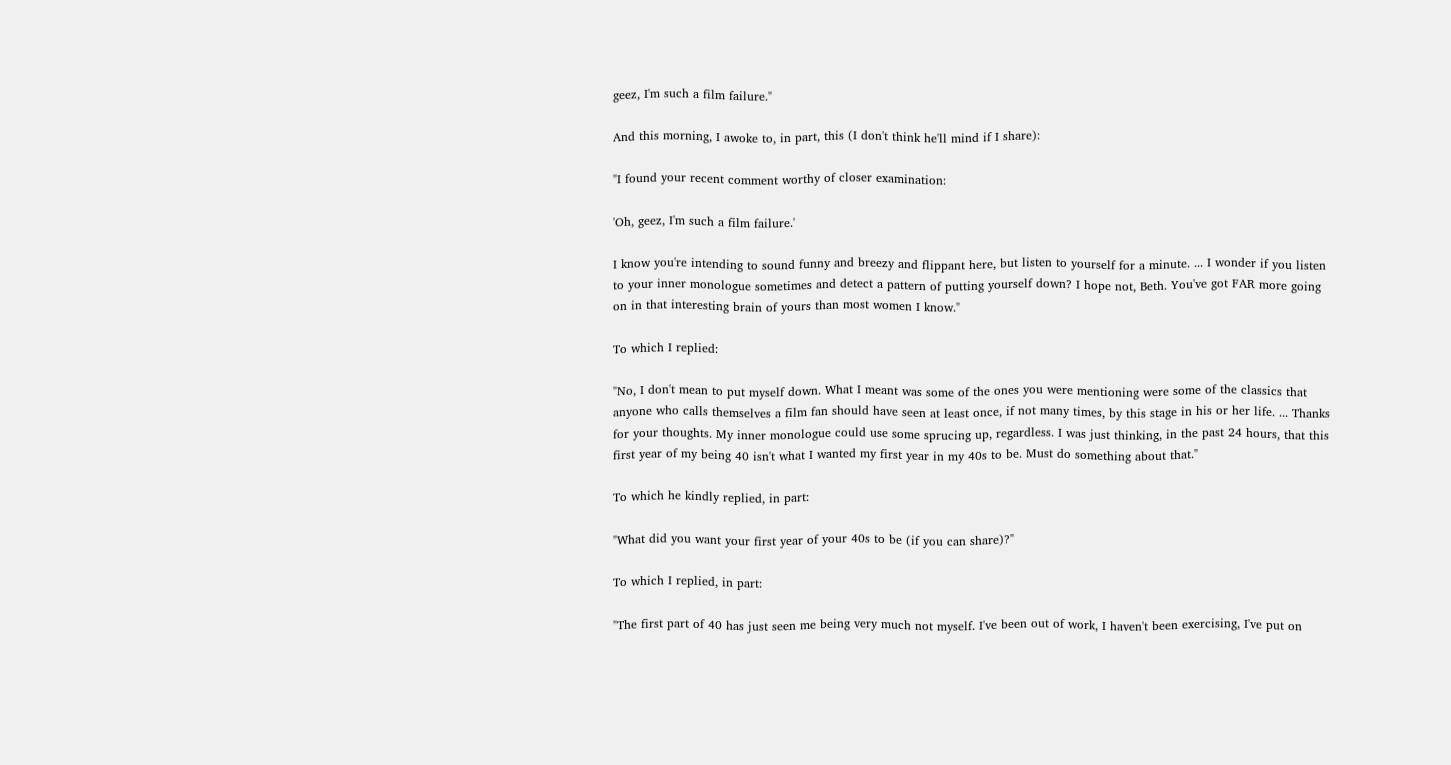geez, I'm such a film failure."

And this morning, I awoke to, in part, this (I don't think he'll mind if I share):

"I found your recent comment worthy of closer examination:

'Oh, geez, I'm such a film failure.'

I know you're intending to sound funny and breezy and flippant here, but listen to yourself for a minute. ... I wonder if you listen to your inner monologue sometimes and detect a pattern of putting yourself down? I hope not, Beth. You've got FAR more going on in that interesting brain of yours than most women I know."

To which I replied:

"No, I don't mean to put myself down. What I meant was some of the ones you were mentioning were some of the classics that anyone who calls themselves a film fan should have seen at least once, if not many times, by this stage in his or her life. ... Thanks for your thoughts. My inner monologue could use some sprucing up, regardless. I was just thinking, in the past 24 hours, that this first year of my being 40 isn't what I wanted my first year in my 40s to be. Must do something about that."

To which he kindly replied, in part:

"What did you want your first year of your 40s to be (if you can share)?"

To which I replied, in part:

"The first part of 40 has just seen me being very much not myself. I've been out of work, I haven't been exercising, I've put on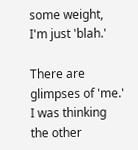some weight, I'm just 'blah.'

There are glimpses of 'me.' I was thinking the other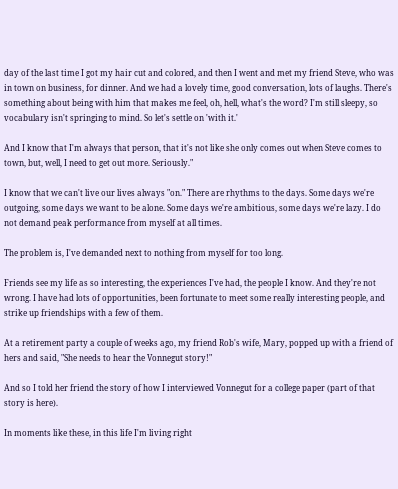day of the last time I got my hair cut and colored, and then I went and met my friend Steve, who was in town on business, for dinner. And we had a lovely time, good conversation, lots of laughs. There's something about being with him that makes me feel, oh, hell, what's the word? I'm still sleepy, so vocabulary isn't springing to mind. So let's settle on 'with it.'

And I know that I'm always that person, that it's not like she only comes out when Steve comes to town, but, well, I need to get out more. Seriously."

I know that we can't live our lives always "on." There are rhythms to the days. Some days we're outgoing, some days we want to be alone. Some days we're ambitious, some days we're lazy. I do not demand peak performance from myself at all times.

The problem is, I've demanded next to nothing from myself for too long.

Friends see my life as so interesting, the experiences I've had, the people I know. And they're not wrong. I have had lots of opportunities, been fortunate to meet some really interesting people, and strike up friendships with a few of them.

At a retirement party a couple of weeks ago, my friend Rob's wife, Mary, popped up with a friend of hers and said, "She needs to hear the Vonnegut story!"

And so I told her friend the story of how I interviewed Vonnegut for a college paper (part of that story is here).

In moments like these, in this life I'm living right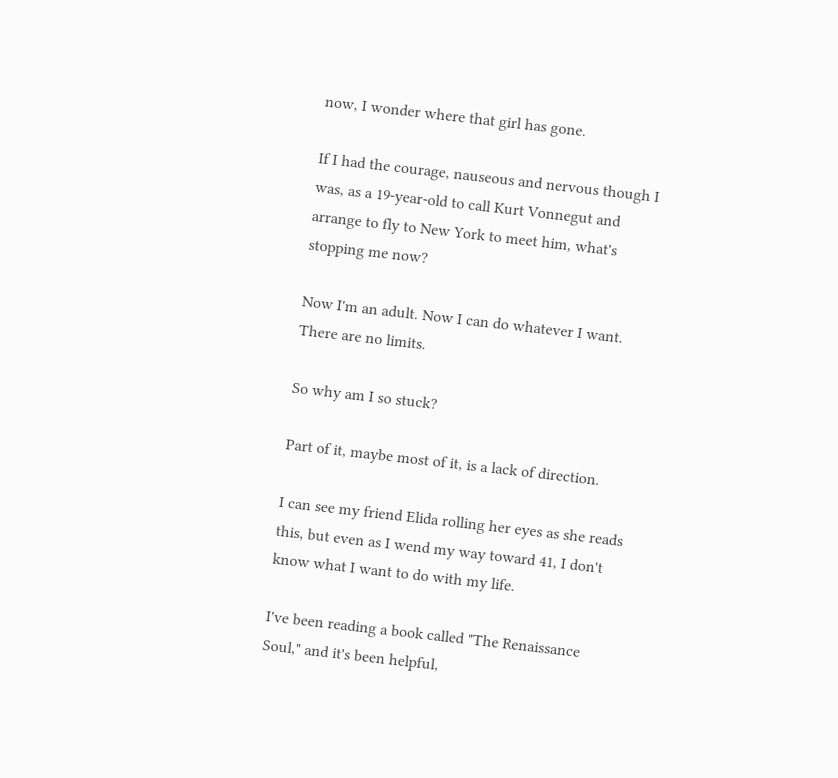now, I wonder where that girl has gone.

If I had the courage, nauseous and nervous though I was, as a 19-year-old to call Kurt Vonnegut and arrange to fly to New York to meet him, what's stopping me now?

Now I'm an adult. Now I can do whatever I want. There are no limits.

So why am I so stuck?

Part of it, maybe most of it, is a lack of direction.

I can see my friend Elida rolling her eyes as she reads this, but even as I wend my way toward 41, I don't know what I want to do with my life.

I've been reading a book called "The Renaissance Soul," and it's been helpful,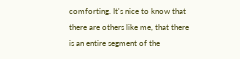comforting. It's nice to know that there are others like me, that there is an entire segment of the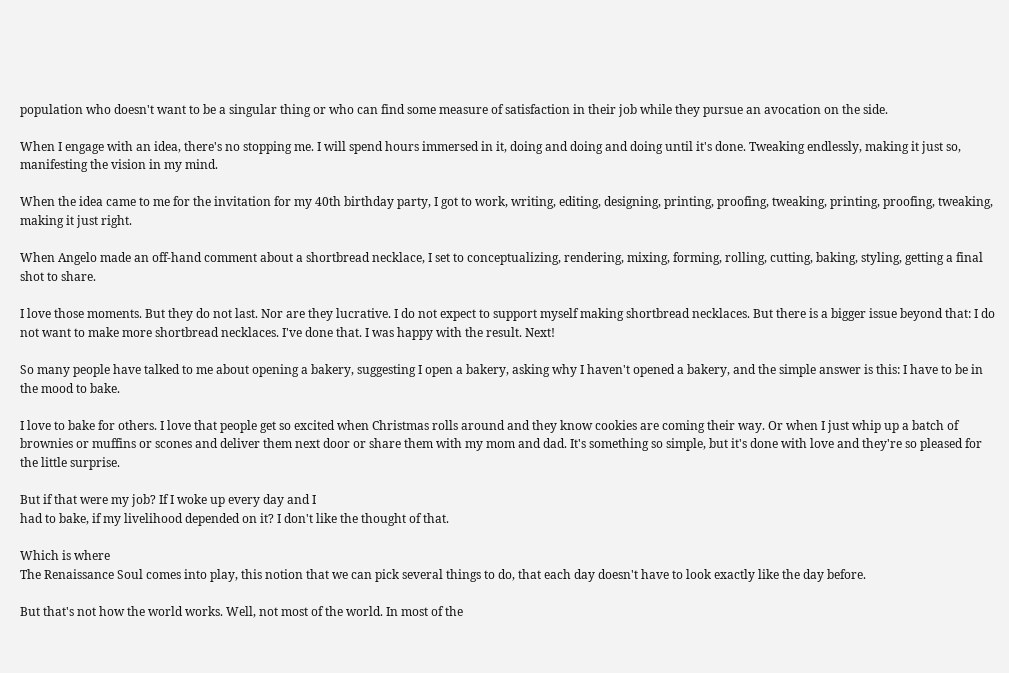population who doesn't want to be a singular thing or who can find some measure of satisfaction in their job while they pursue an avocation on the side.

When I engage with an idea, there's no stopping me. I will spend hours immersed in it, doing and doing and doing until it's done. Tweaking endlessly, making it just so, manifesting the vision in my mind.

When the idea came to me for the invitation for my 40th birthday party, I got to work, writing, editing, designing, printing, proofing, tweaking, printing, proofing, tweaking, making it just right.

When Angelo made an off-hand comment about a shortbread necklace, I set to conceptualizing, rendering, mixing, forming, rolling, cutting, baking, styling, getting a final shot to share.

I love those moments. But they do not last. Nor are they lucrative. I do not expect to support myself making shortbread necklaces. But there is a bigger issue beyond that: I do not want to make more shortbread necklaces. I've done that. I was happy with the result. Next!

So many people have talked to me about opening a bakery, suggesting I open a bakery, asking why I haven't opened a bakery, and the simple answer is this: I have to be in the mood to bake.

I love to bake for others. I love that people get so excited when Christmas rolls around and they know cookies are coming their way. Or when I just whip up a batch of brownies or muffins or scones and deliver them next door or share them with my mom and dad. It's something so simple, but it's done with love and they're so pleased for the little surprise.

But if that were my job? If I woke up every day and I
had to bake, if my livelihood depended on it? I don't like the thought of that.

Which is where
The Renaissance Soul comes into play, this notion that we can pick several things to do, that each day doesn't have to look exactly like the day before.

But that's not how the world works. Well, not most of the world. In most of the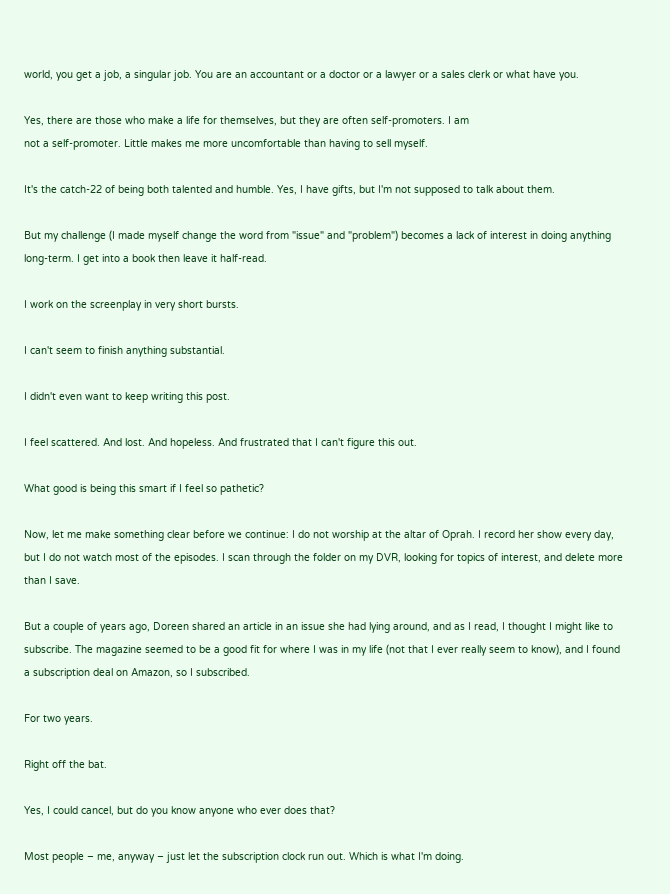world, you get a job, a singular job. You are an accountant or a doctor or a lawyer or a sales clerk or what have you.

Yes, there are those who make a life for themselves, but they are often self-promoters. I am
not a self-promoter. Little makes me more uncomfortable than having to sell myself.

It's the catch-22 of being both talented and humble. Yes, I have gifts, but I'm not supposed to talk about them.

But my challenge (I made myself change the word from "issue" and "problem") becomes a lack of interest in doing anything long-term. I get into a book then leave it half-read.

I work on the screenplay in very short bursts.

I can't seem to finish anything substantial.

I didn't even want to keep writing this post.

I feel scattered. And lost. And hopeless. And frustrated that I can't figure this out.

What good is being this smart if I feel so pathetic?

Now, let me make something clear before we continue: I do not worship at the altar of Oprah. I record her show every day, but I do not watch most of the episodes. I scan through the folder on my DVR, looking for topics of interest, and delete more than I save.

But a couple of years ago, Doreen shared an article in an issue she had lying around, and as I read, I thought I might like to subscribe. The magazine seemed to be a good fit for where I was in my life (not that I ever really seem to know), and I found a subscription deal on Amazon, so I subscribed.

For two years.

Right off the bat.

Yes, I could cancel, but do you know anyone who ever does that?

Most people – me, anyway – just let the subscription clock run out. Which is what I'm doing.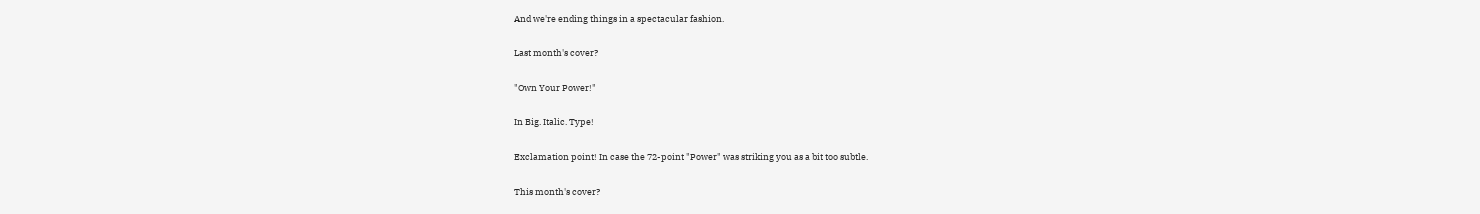And we're ending things in a spectacular fashion.

Last month's cover?

"Own Your Power!"

In Big. Italic. Type!

Exclamation point! In case the 72-point "Power" was striking you as a bit too subtle.

This month's cover?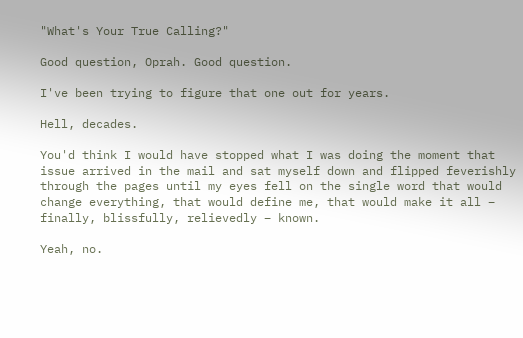"What's Your True Calling?"

Good question, Oprah. Good question.

I've been trying to figure that one out for years.

Hell, decades.

You'd think I would have stopped what I was doing the moment that issue arrived in the mail and sat myself down and flipped feverishly through the pages until my eyes fell on the single word that would change everything, that would define me, that would make it all – finally, blissfully, relievedly – known.

Yeah, no.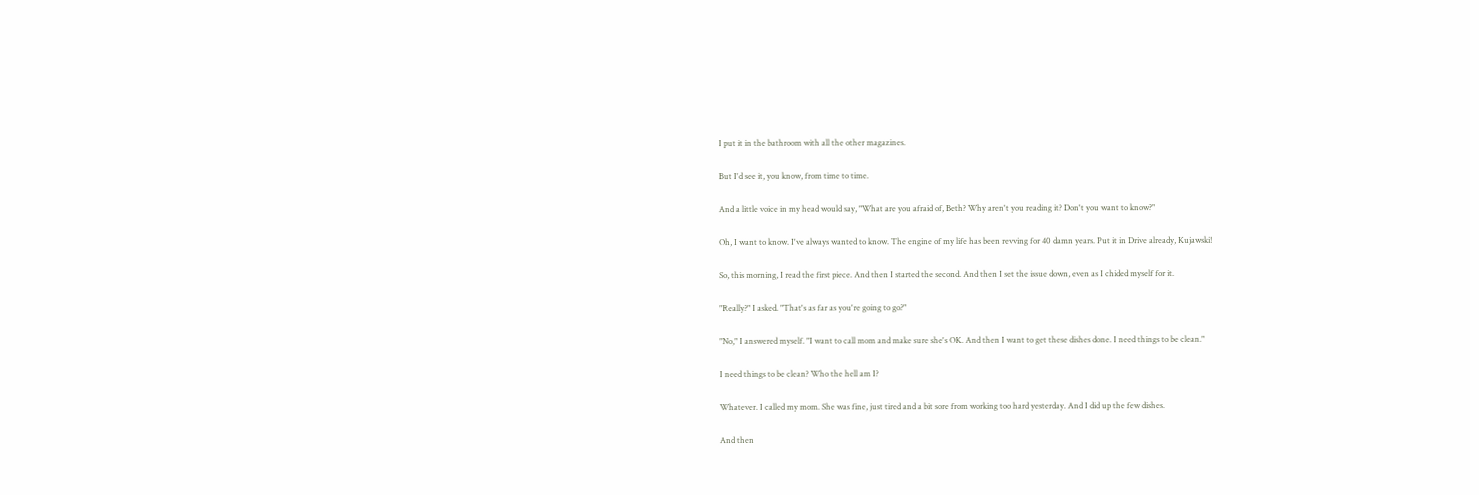I put it in the bathroom with all the other magazines.

But I'd see it, you know, from time to time.

And a little voice in my head would say, "What are you afraid of, Beth? Why aren't you reading it? Don't you want to know?"

Oh, I want to know. I've always wanted to know. The engine of my life has been revving for 40 damn years. Put it in Drive already, Kujawski!

So, this morning, I read the first piece. And then I started the second. And then I set the issue down, even as I chided myself for it.

"Really?" I asked. "That's as far as you're going to go?"

"No," I answered myself. "I want to call mom and make sure she's OK. And then I want to get these dishes done. I need things to be clean."

I need things to be clean? Who the hell am I?

Whatever. I called my mom. She was fine, just tired and a bit sore from working too hard yesterday. And I did up the few dishes.

And then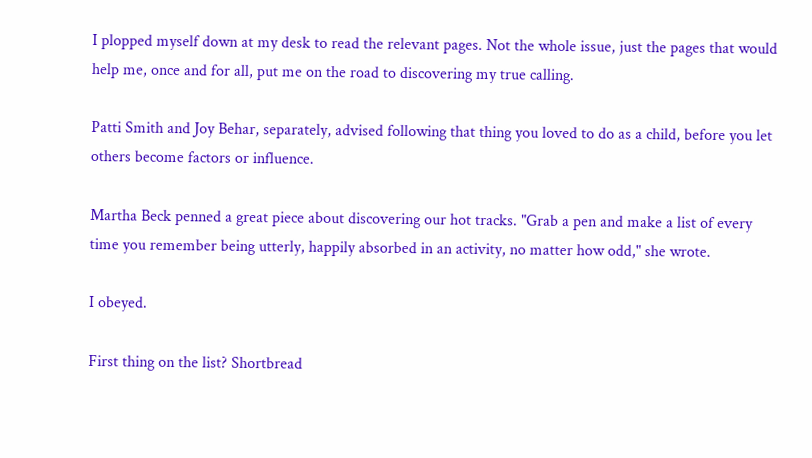I plopped myself down at my desk to read the relevant pages. Not the whole issue, just the pages that would help me, once and for all, put me on the road to discovering my true calling.

Patti Smith and Joy Behar, separately, advised following that thing you loved to do as a child, before you let others become factors or influence.

Martha Beck penned a great piece about discovering our hot tracks. "Grab a pen and make a list of every time you remember being utterly, happily absorbed in an activity, no matter how odd," she wrote.

I obeyed.

First thing on the list? Shortbread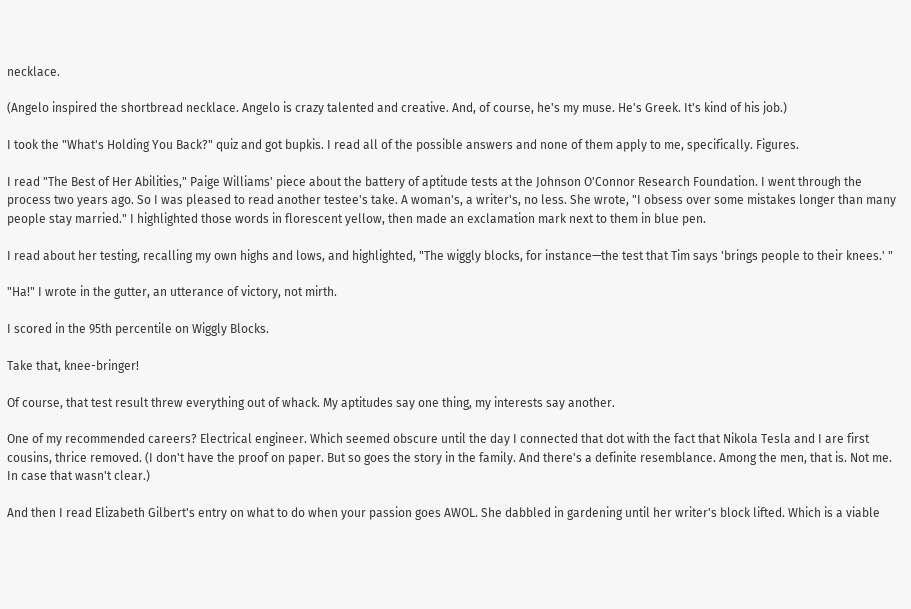necklace.

(Angelo inspired the shortbread necklace. Angelo is crazy talented and creative. And, of course, he's my muse. He's Greek. It's kind of his job.)

I took the "What's Holding You Back?" quiz and got bupkis. I read all of the possible answers and none of them apply to me, specifically. Figures.

I read "The Best of Her Abilities," Paige Williams' piece about the battery of aptitude tests at the Johnson O'Connor Research Foundation. I went through the process two years ago. So I was pleased to read another testee's take. A woman's, a writer's, no less. She wrote, "I obsess over some mistakes longer than many people stay married." I highlighted those words in florescent yellow, then made an exclamation mark next to them in blue pen.

I read about her testing, recalling my own highs and lows, and highlighted, "The wiggly blocks, for instance—the test that Tim says 'brings people to their knees.' "

"Ha!" I wrote in the gutter, an utterance of victory, not mirth.

I scored in the 95th percentile on Wiggly Blocks.

Take that, knee-bringer!

Of course, that test result threw everything out of whack. My aptitudes say one thing, my interests say another.

One of my recommended careers? Electrical engineer. Which seemed obscure until the day I connected that dot with the fact that Nikola Tesla and I are first cousins, thrice removed. (I don't have the proof on paper. But so goes the story in the family. And there's a definite resemblance. Among the men, that is. Not me. In case that wasn't clear.)

And then I read Elizabeth Gilbert's entry on what to do when your passion goes AWOL. She dabbled in gardening until her writer's block lifted. Which is a viable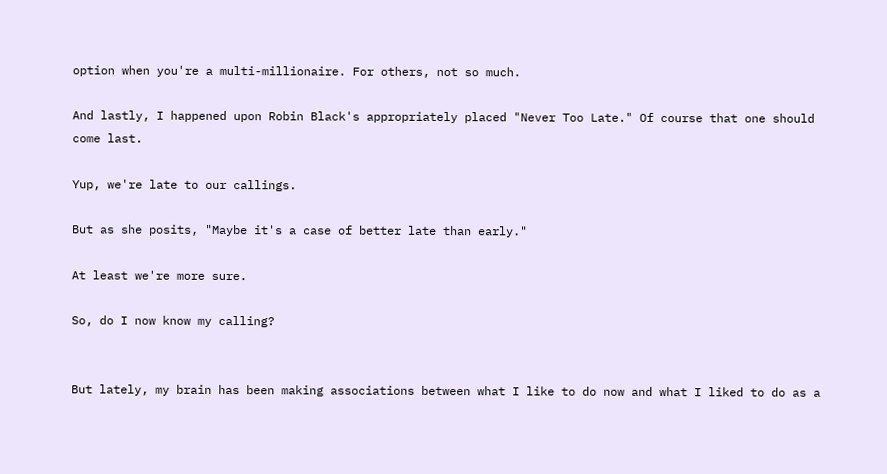option when you're a multi-millionaire. For others, not so much.

And lastly, I happened upon Robin Black's appropriately placed "Never Too Late." Of course that one should come last.

Yup, we're late to our callings.

But as she posits, "Maybe it's a case of better late than early."

At least we're more sure.

So, do I now know my calling?


But lately, my brain has been making associations between what I like to do now and what I liked to do as a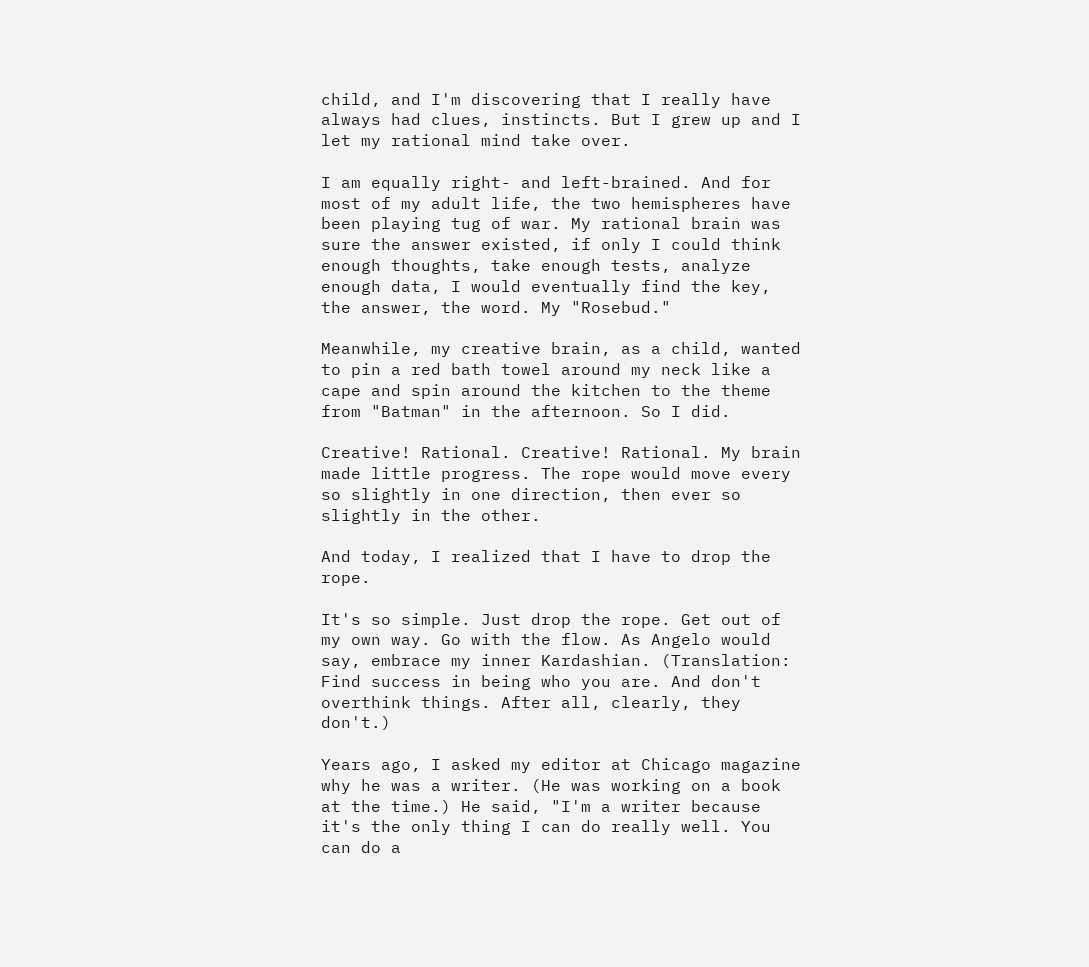child, and I'm discovering that I really have always had clues, instincts. But I grew up and I let my rational mind take over.

I am equally right- and left-brained. And for most of my adult life, the two hemispheres have been playing tug of war. My rational brain was sure the answer existed, if only I could think enough thoughts, take enough tests, analyze enough data, I would eventually find the key, the answer, the word. My "Rosebud."

Meanwhile, my creative brain, as a child, wanted to pin a red bath towel around my neck like a cape and spin around the kitchen to the theme from "Batman" in the afternoon. So I did.

Creative! Rational. Creative! Rational. My brain made little progress. The rope would move every so slightly in one direction, then ever so slightly in the other.

And today, I realized that I have to drop the rope.

It's so simple. Just drop the rope. Get out of my own way. Go with the flow. As Angelo would say, embrace my inner Kardashian. (Translation: Find success in being who you are. And don't overthink things. After all, clearly, they don't.)

Years ago, I asked my editor at Chicago magazine why he was a writer. (He was working on a book at the time.) He said, "I'm a writer because it's the only thing I can do really well. You can do a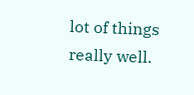lot of things really well.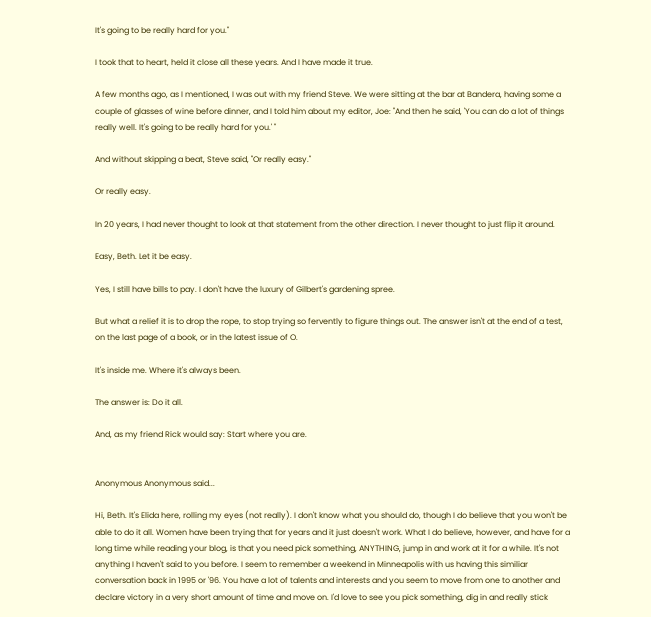It's going to be really hard for you."

I took that to heart, held it close all these years. And I have made it true.

A few months ago, as I mentioned, I was out with my friend Steve. We were sitting at the bar at Bandera, having some a couple of glasses of wine before dinner, and I told him about my editor, Joe: "And then he said, 'You can do a lot of things really well. It's going to be really hard for you.' "

And without skipping a beat, Steve said, "Or really easy."

Or really easy.

In 20 years, I had never thought to look at that statement from the other direction. I never thought to just flip it around.

Easy, Beth. Let it be easy.

Yes, I still have bills to pay. I don't have the luxury of Gilbert's gardening spree.

But what a relief it is to drop the rope, to stop trying so fervently to figure things out. The answer isn't at the end of a test, on the last page of a book, or in the latest issue of O.

It's inside me. Where it's always been.

The answer is: Do it all.

And, as my friend Rick would say: Start where you are.


Anonymous Anonymous said...

Hi, Beth. It's Elida here, rolling my eyes (not really). I don't know what you should do, though I do believe that you won't be able to do it all. Women have been trying that for years and it just doesn't work. What I do believe, however, and have for a long time while reading your blog, is that you need pick something, ANYTHING, jump in and work at it for a while. It's not anything I haven't said to you before. I seem to remember a weekend in Minneapolis with us having this similiar conversation back in 1995 or '96. You have a lot of talents and interests and you seem to move from one to another and declare victory in a very short amount of time and move on. I'd love to see you pick something, dig in and really stick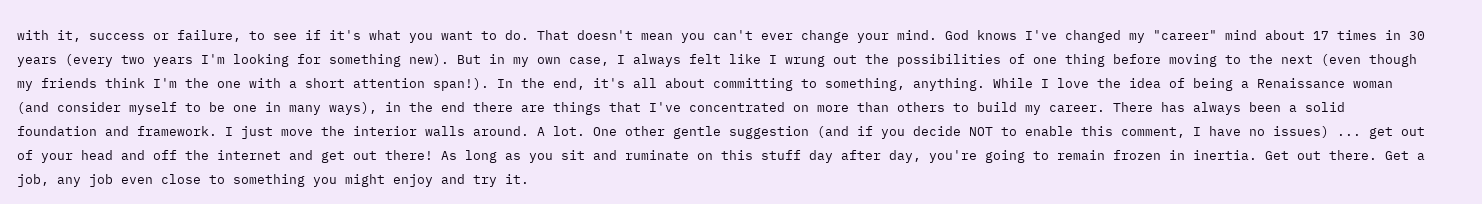with it, success or failure, to see if it's what you want to do. That doesn't mean you can't ever change your mind. God knows I've changed my "career" mind about 17 times in 30 years (every two years I'm looking for something new). But in my own case, I always felt like I wrung out the possibilities of one thing before moving to the next (even though my friends think I'm the one with a short attention span!). In the end, it's all about committing to something, anything. While I love the idea of being a Renaissance woman (and consider myself to be one in many ways), in the end there are things that I've concentrated on more than others to build my career. There has always been a solid foundation and framework. I just move the interior walls around. A lot. One other gentle suggestion (and if you decide NOT to enable this comment, I have no issues) ... get out of your head and off the internet and get out there! As long as you sit and ruminate on this stuff day after day, you're going to remain frozen in inertia. Get out there. Get a job, any job even close to something you might enjoy and try it.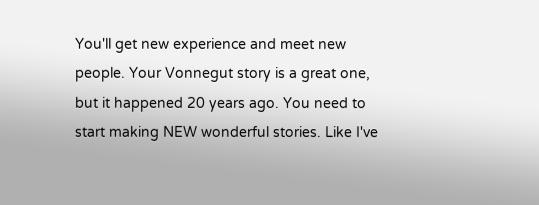You'll get new experience and meet new people. Your Vonnegut story is a great one, but it happened 20 years ago. You need to start making NEW wonderful stories. Like I've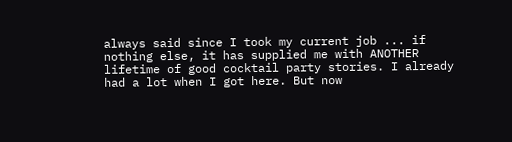always said since I took my current job ... if nothing else, it has supplied me with ANOTHER lifetime of good cocktail party stories. I already had a lot when I got here. But now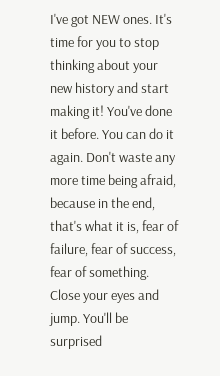I've got NEW ones. It's time for you to stop thinking about your new history and start making it! You've done it before. You can do it again. Don't waste any more time being afraid, because in the end, that's what it is, fear of failure, fear of success, fear of something. Close your eyes and jump. You'll be surprised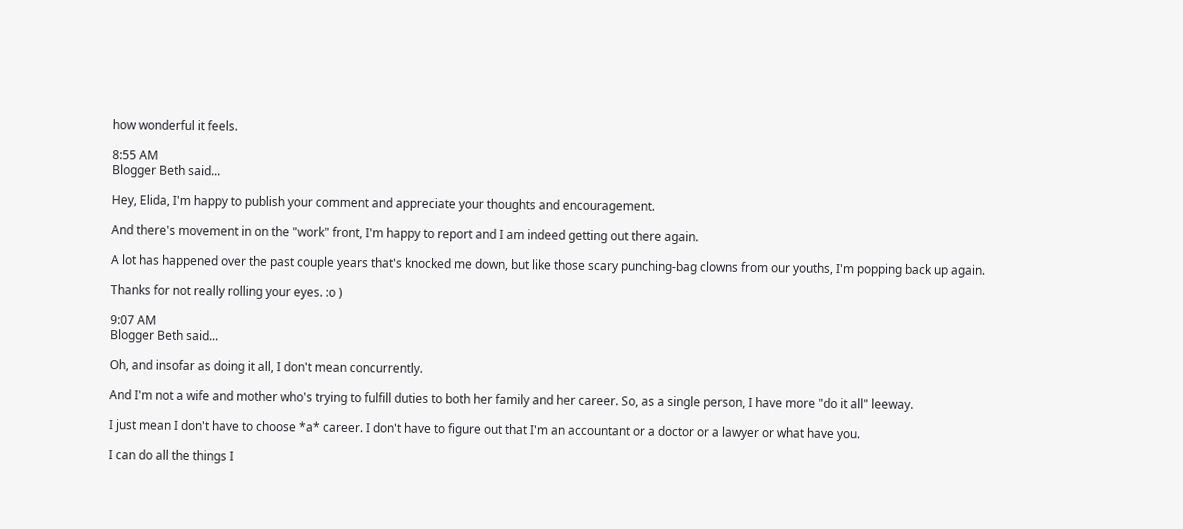how wonderful it feels.

8:55 AM
Blogger Beth said...

Hey, Elida, I'm happy to publish your comment and appreciate your thoughts and encouragement.

And there's movement in on the "work" front, I'm happy to report and I am indeed getting out there again.

A lot has happened over the past couple years that's knocked me down, but like those scary punching-bag clowns from our youths, I'm popping back up again.

Thanks for not really rolling your eyes. :o )

9:07 AM
Blogger Beth said...

Oh, and insofar as doing it all, I don't mean concurrently.

And I'm not a wife and mother who's trying to fulfill duties to both her family and her career. So, as a single person, I have more "do it all" leeway.

I just mean I don't have to choose *a* career. I don't have to figure out that I'm an accountant or a doctor or a lawyer or what have you.

I can do all the things I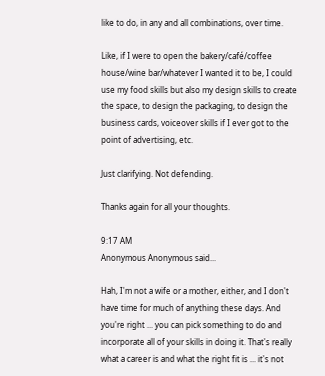like to do, in any and all combinations, over time.

Like, if I were to open the bakery/café/coffee house/wine bar/whatever I wanted it to be, I could use my food skills but also my design skills to create the space, to design the packaging, to design the business cards, voiceover skills if I ever got to the point of advertising, etc.

Just clarifying. Not defending.

Thanks again for all your thoughts.

9:17 AM
Anonymous Anonymous said...

Hah, I'm not a wife or a mother, either, and I don't have time for much of anything these days. And you're right ... you can pick something to do and incorporate all of your skills in doing it. That's really what a career is and what the right fit is ... it's not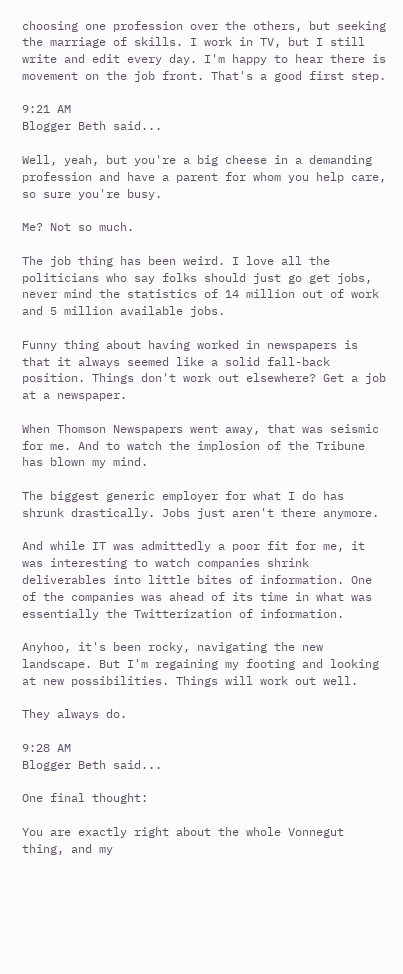choosing one profession over the others, but seeking the marriage of skills. I work in TV, but I still write and edit every day. I'm happy to hear there is movement on the job front. That's a good first step.

9:21 AM
Blogger Beth said...

Well, yeah, but you're a big cheese in a demanding profession and have a parent for whom you help care, so sure you're busy.

Me? Not so much.

The job thing has been weird. I love all the politicians who say folks should just go get jobs, never mind the statistics of 14 million out of work and 5 million available jobs.

Funny thing about having worked in newspapers is that it always seemed like a solid fall-back position. Things don't work out elsewhere? Get a job at a newspaper.

When Thomson Newspapers went away, that was seismic for me. And to watch the implosion of the Tribune has blown my mind.

The biggest generic employer for what I do has shrunk drastically. Jobs just aren't there anymore.

And while IT was admittedly a poor fit for me, it was interesting to watch companies shrink deliverables into little bites of information. One of the companies was ahead of its time in what was essentially the Twitterization of information.

Anyhoo, it's been rocky, navigating the new landscape. But I'm regaining my footing and looking at new possibilities. Things will work out well.

They always do.

9:28 AM
Blogger Beth said...

One final thought:

You are exactly right about the whole Vonnegut thing, and my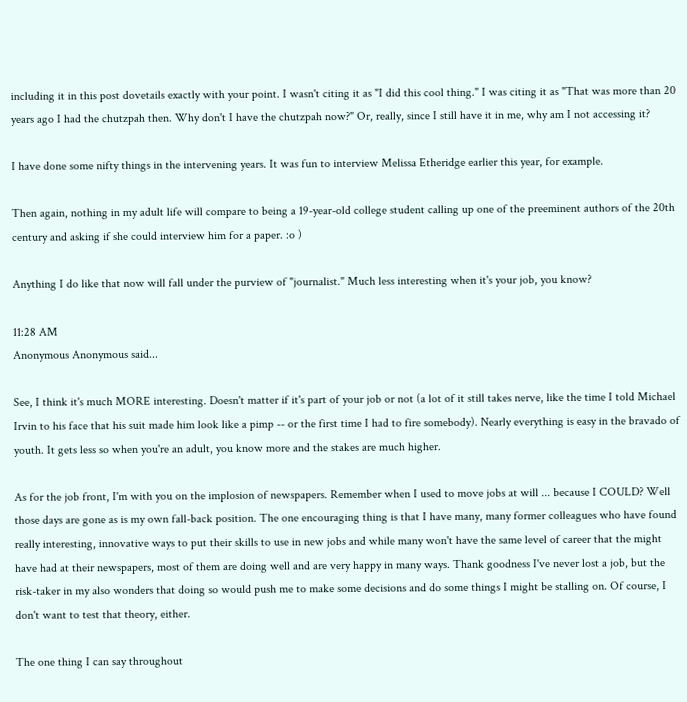including it in this post dovetails exactly with your point. I wasn't citing it as "I did this cool thing." I was citing it as "That was more than 20 years ago I had the chutzpah then. Why don't I have the chutzpah now?" Or, really, since I still have it in me, why am I not accessing it?

I have done some nifty things in the intervening years. It was fun to interview Melissa Etheridge earlier this year, for example.

Then again, nothing in my adult life will compare to being a 19-year-old college student calling up one of the preeminent authors of the 20th century and asking if she could interview him for a paper. :o )

Anything I do like that now will fall under the purview of "journalist." Much less interesting when it's your job, you know?

11:28 AM
Anonymous Anonymous said...

See, I think it's much MORE interesting. Doesn't matter if it's part of your job or not (a lot of it still takes nerve, like the time I told Michael Irvin to his face that his suit made him look like a pimp -- or the first time I had to fire somebody). Nearly everything is easy in the bravado of youth. It gets less so when you're an adult, you know more and the stakes are much higher.

As for the job front, I'm with you on the implosion of newspapers. Remember when I used to move jobs at will ... because I COULD? Well those days are gone as is my own fall-back position. The one encouraging thing is that I have many, many former colleagues who have found really interesting, innovative ways to put their skills to use in new jobs and while many won't have the same level of career that the might have had at their newspapers, most of them are doing well and are very happy in many ways. Thank goodness I've never lost a job, but the risk-taker in my also wonders that doing so would push me to make some decisions and do some things I might be stalling on. Of course, I don't want to test that theory, either.

The one thing I can say throughout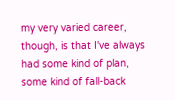my very varied career, though, is that I've always had some kind of plan, some kind of fall-back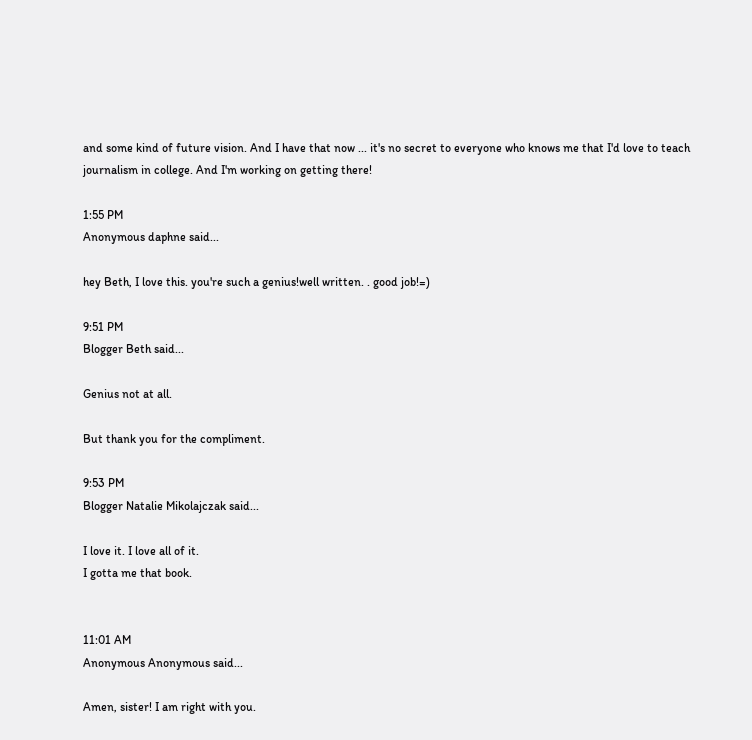and some kind of future vision. And I have that now ... it's no secret to everyone who knows me that I'd love to teach journalism in college. And I'm working on getting there!

1:55 PM
Anonymous daphne said...

hey Beth, I love this. you're such a genius!well written. . good job!=)

9:51 PM
Blogger Beth said...

Genius not at all.

But thank you for the compliment.

9:53 PM
Blogger Natalie Mikolajczak said...

I love it. I love all of it.
I gotta me that book.


11:01 AM
Anonymous Anonymous said...

Amen, sister! I am right with you.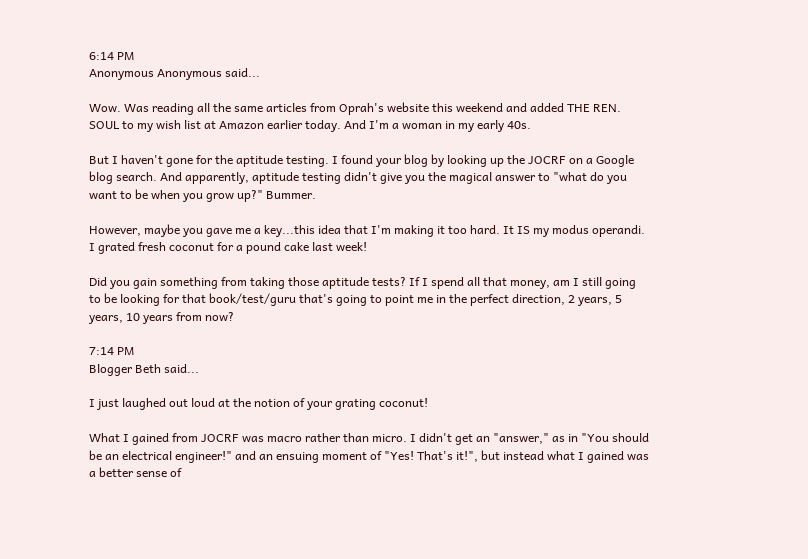6:14 PM
Anonymous Anonymous said...

Wow. Was reading all the same articles from Oprah's website this weekend and added THE REN. SOUL to my wish list at Amazon earlier today. And I'm a woman in my early 40s.

But I haven't gone for the aptitude testing. I found your blog by looking up the JOCRF on a Google blog search. And apparently, aptitude testing didn't give you the magical answer to "what do you want to be when you grow up?" Bummer.

However, maybe you gave me a key...this idea that I'm making it too hard. It IS my modus operandi. I grated fresh coconut for a pound cake last week!

Did you gain something from taking those aptitude tests? If I spend all that money, am I still going to be looking for that book/test/guru that's going to point me in the perfect direction, 2 years, 5 years, 10 years from now?

7:14 PM
Blogger Beth said...

I just laughed out loud at the notion of your grating coconut!

What I gained from JOCRF was macro rather than micro. I didn't get an "answer," as in "You should be an electrical engineer!" and an ensuing moment of "Yes! That's it!", but instead what I gained was a better sense of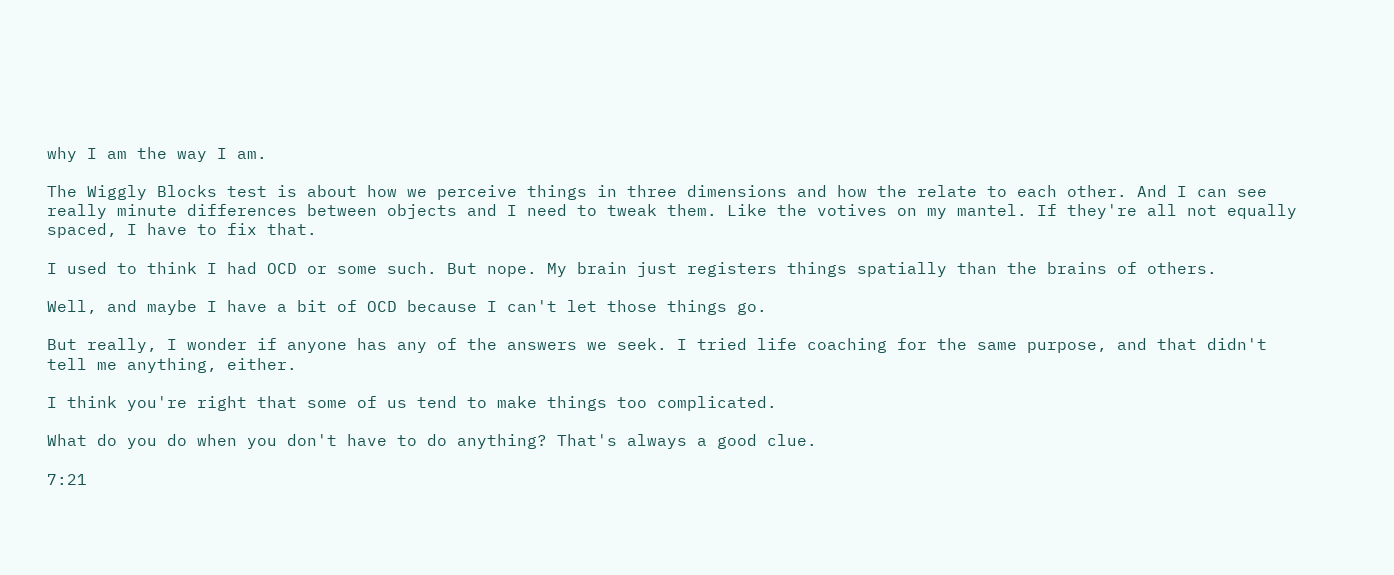why I am the way I am.

The Wiggly Blocks test is about how we perceive things in three dimensions and how the relate to each other. And I can see really minute differences between objects and I need to tweak them. Like the votives on my mantel. If they're all not equally spaced, I have to fix that.

I used to think I had OCD or some such. But nope. My brain just registers things spatially than the brains of others.

Well, and maybe I have a bit of OCD because I can't let those things go.

But really, I wonder if anyone has any of the answers we seek. I tried life coaching for the same purpose, and that didn't tell me anything, either.

I think you're right that some of us tend to make things too complicated.

What do you do when you don't have to do anything? That's always a good clue.

7:21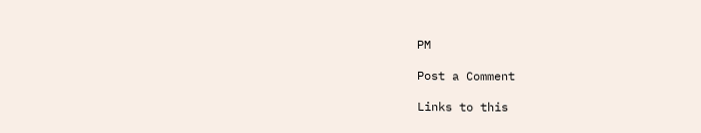PM

Post a Comment

Links to this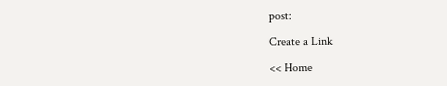post:

Create a Link

<< Home